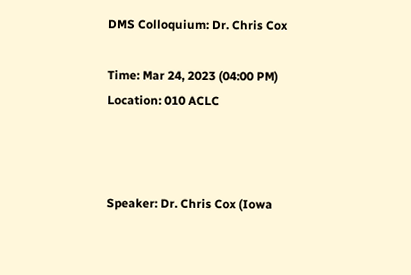DMS Colloquium: Dr. Chris Cox

Time: Mar 24, 2023 (04:00 PM)
Location: 010 ACLC



Speaker: Dr. Chris Cox (Iowa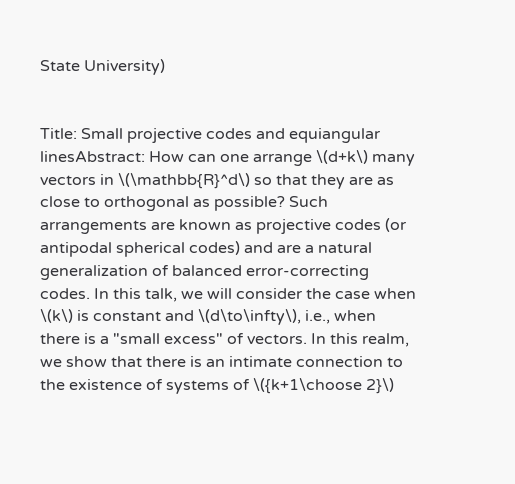State University)


Title: Small projective codes and equiangular linesAbstract: How can one arrange \(d+k\) many vectors in \(\mathbb{R}^d\) so that they are as close to orthogonal as possible? Such arrangements are known as projective codes (or antipodal spherical codes) and are a natural generalization of balanced error-correcting codes. In this talk, we will consider the case when \(k\) is constant and \(d\to\infty\), i.e., when there is a "small excess" of vectors. In this realm, we show that there is an intimate connection to the existence of systems of \({k+1\choose 2}\)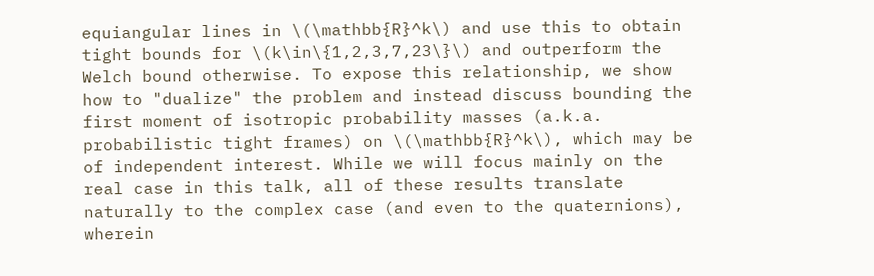equiangular lines in \(\mathbb{R}^k\) and use this to obtain tight bounds for \(k\in\{1,2,3,7,23\}\) and outperform the Welch bound otherwise. To expose this relationship, we show how to "dualize" the problem and instead discuss bounding the first moment of isotropic probability masses (a.k.a. probabilistic tight frames) on \(\mathbb{R}^k\), which may be of independent interest. While we will focus mainly on the real case in this talk, all of these results translate naturally to the complex case (and even to the quaternions), wherein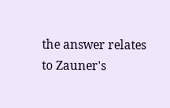the answer relates to Zauner's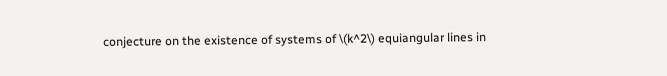conjecture on the existence of systems of \(k^2\) equiangular lines in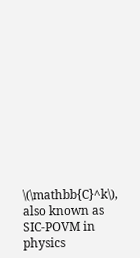\(\mathbb{C}^k\), also known as SIC-POVM in physics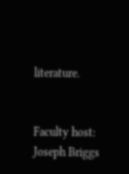literature.


Faculty host: Joseph Briggs